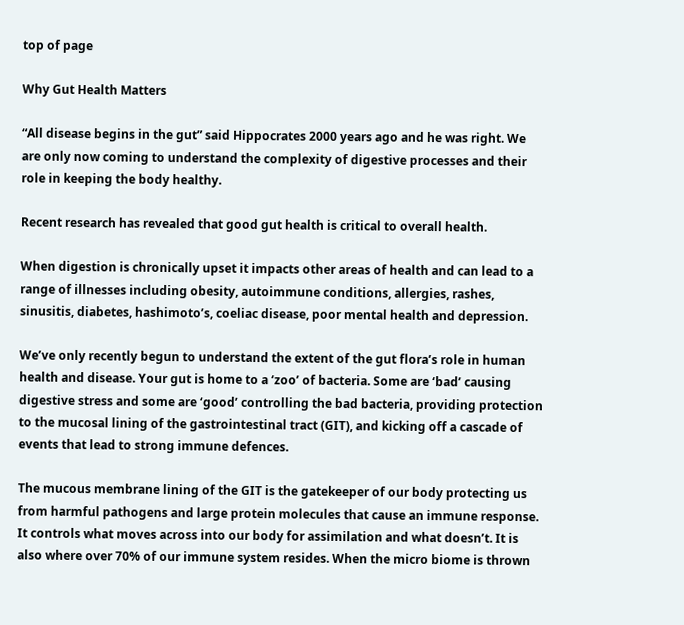top of page

Why Gut Health Matters

“All disease begins in the gut” said Hippocrates 2000 years ago and he was right. We are only now coming to understand the complexity of digestive processes and their role in keeping the body healthy.

Recent research has revealed that good gut health is critical to overall health.

When digestion is chronically upset it impacts other areas of health and can lead to a range of illnesses including obesity, autoimmune conditions, allergies, rashes, sinusitis, diabetes, hashimoto’s, coeliac disease, poor mental health and depression.

We’ve only recently begun to understand the extent of the gut flora’s role in human health and disease. Your gut is home to a ‘zoo’ of bacteria. Some are ‘bad’ causing digestive stress and some are ‘good’ controlling the bad bacteria, providing protection to the mucosal lining of the gastrointestinal tract (GIT), and kicking off a cascade of events that lead to strong immune defences.

The mucous membrane lining of the GIT is the gatekeeper of our body protecting us from harmful pathogens and large protein molecules that cause an immune response. It controls what moves across into our body for assimilation and what doesn’t. It is also where over 70% of our immune system resides. When the micro biome is thrown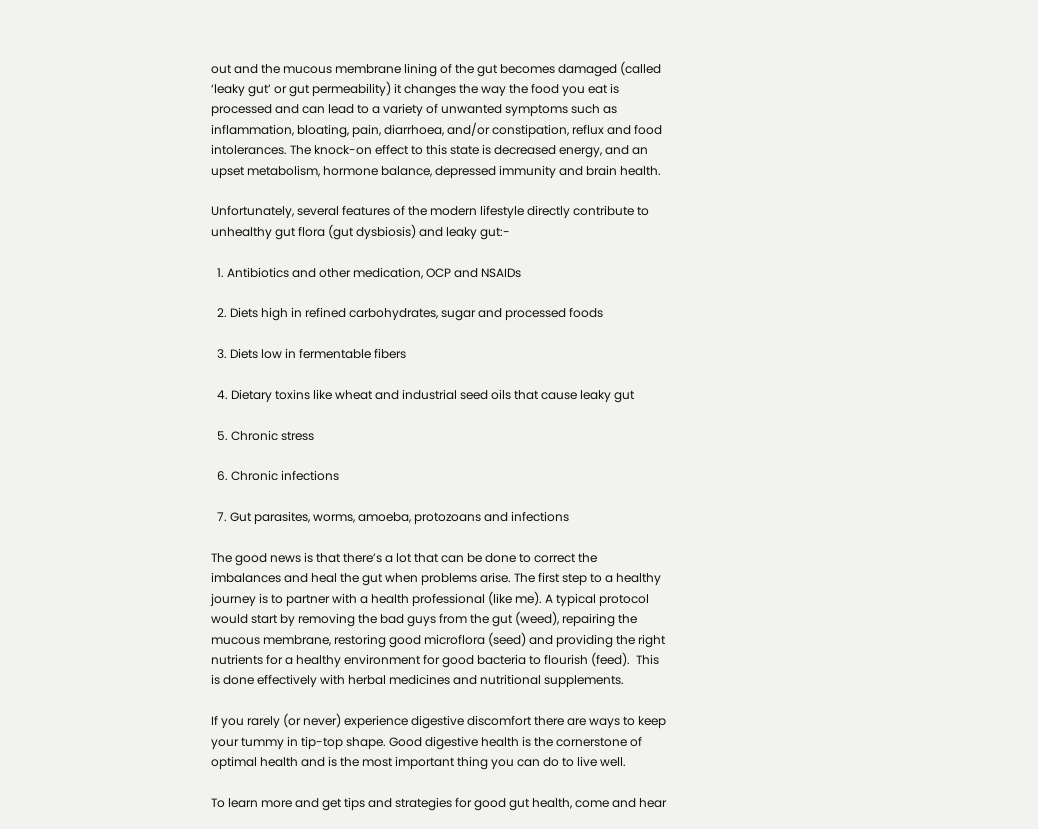out and the mucous membrane lining of the gut becomes damaged (called ‘leaky gut’ or gut permeability) it changes the way the food you eat is processed and can lead to a variety of unwanted symptoms such as inflammation, bloating, pain, diarrhoea, and/or constipation, reflux and food intolerances. The knock-on effect to this state is decreased energy, and an upset metabolism, hormone balance, depressed immunity and brain health.

Unfortunately, several features of the modern lifestyle directly contribute to unhealthy gut flora (gut dysbiosis) and leaky gut:-

  1. Antibiotics and other medication, OCP and NSAIDs

  2. Diets high in refined carbohydrates, sugar and processed foods

  3. Diets low in fermentable fibers

  4. Dietary toxins like wheat and industrial seed oils that cause leaky gut

  5. Chronic stress

  6. Chronic infections

  7. Gut parasites, worms, amoeba, protozoans and infections

The good news is that there’s a lot that can be done to correct the imbalances and heal the gut when problems arise. The first step to a healthy journey is to partner with a health professional (like me). A typical protocol would start by removing the bad guys from the gut (weed), repairing the mucous membrane, restoring good microflora (seed) and providing the right nutrients for a healthy environment for good bacteria to flourish (feed).  This is done effectively with herbal medicines and nutritional supplements.

If you rarely (or never) experience digestive discomfort there are ways to keep your tummy in tip-top shape. Good digestive health is the cornerstone of optimal health and is the most important thing you can do to live well.

To learn more and get tips and strategies for good gut health, come and hear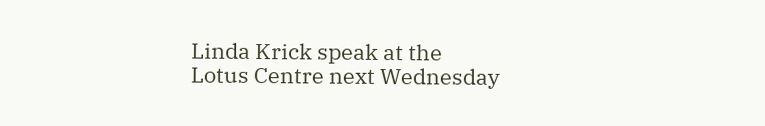Linda Krick speak at the Lotus Centre next Wednesday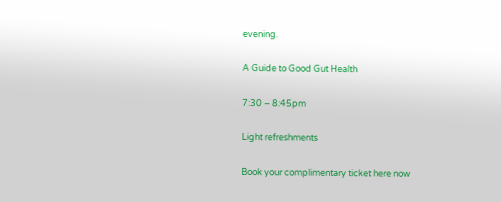evening.

A Guide to Good Gut Health

7:30 – 8:45pm

Light refreshments

Book your complimentary ticket here now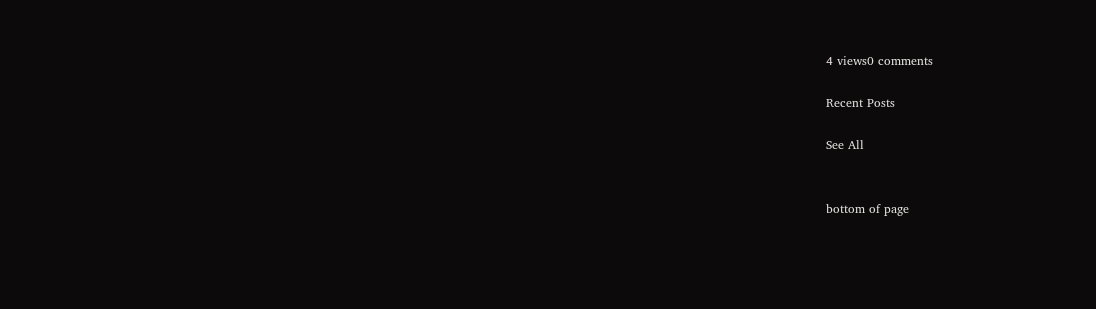4 views0 comments

Recent Posts

See All


bottom of page